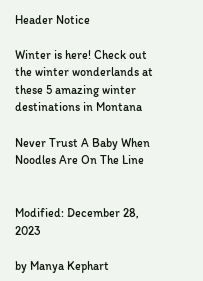Header Notice

Winter is here! Check out the winter wonderlands at these 5 amazing winter destinations in Montana

Never Trust A Baby When Noodles Are On The Line


Modified: December 28, 2023

by Manya Kephart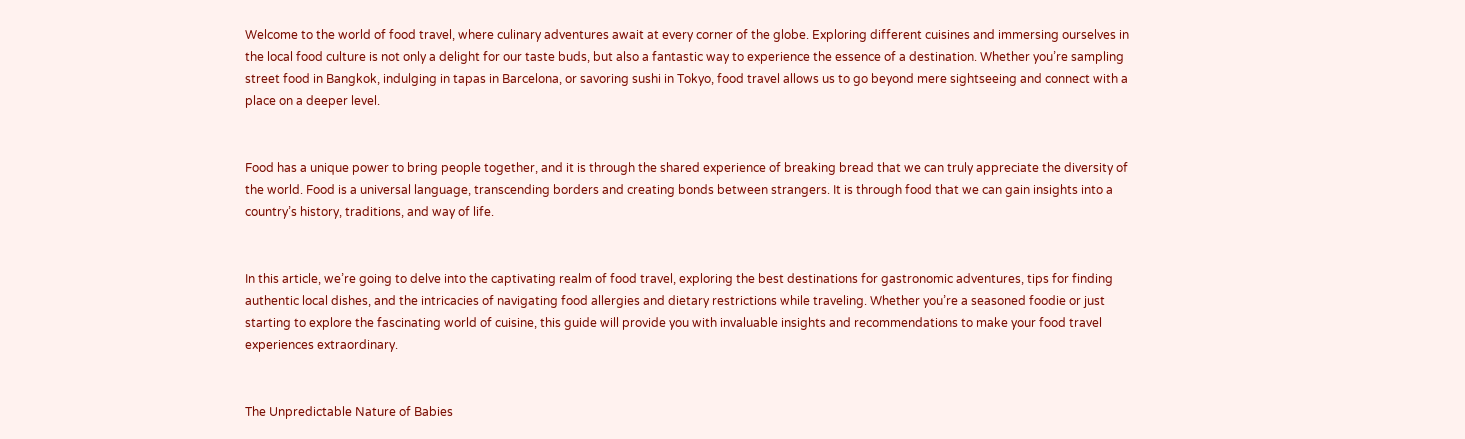Welcome to the world of food travel, where culinary adventures await at every corner of the globe. Exploring different cuisines and immersing ourselves in the local food culture is not only a delight for our taste buds, but also a fantastic way to experience the essence of a destination. Whether you’re sampling street food in Bangkok, indulging in tapas in Barcelona, or savoring sushi in Tokyo, food travel allows us to go beyond mere sightseeing and connect with a place on a deeper level.


Food has a unique power to bring people together, and it is through the shared experience of breaking bread that we can truly appreciate the diversity of the world. Food is a universal language, transcending borders and creating bonds between strangers. It is through food that we can gain insights into a country’s history, traditions, and way of life.


In this article, we’re going to delve into the captivating realm of food travel, exploring the best destinations for gastronomic adventures, tips for finding authentic local dishes, and the intricacies of navigating food allergies and dietary restrictions while traveling. Whether you’re a seasoned foodie or just starting to explore the fascinating world of cuisine, this guide will provide you with invaluable insights and recommendations to make your food travel experiences extraordinary.


The Unpredictable Nature of Babies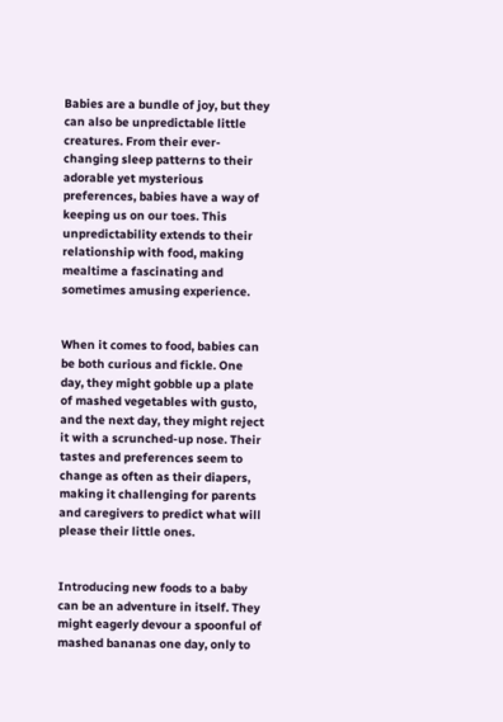Babies are a bundle of joy, but they can also be unpredictable little creatures. From their ever-changing sleep patterns to their adorable yet mysterious preferences, babies have a way of keeping us on our toes. This unpredictability extends to their relationship with food, making mealtime a fascinating and sometimes amusing experience.


When it comes to food, babies can be both curious and fickle. One day, they might gobble up a plate of mashed vegetables with gusto, and the next day, they might reject it with a scrunched-up nose. Their tastes and preferences seem to change as often as their diapers, making it challenging for parents and caregivers to predict what will please their little ones.


Introducing new foods to a baby can be an adventure in itself. They might eagerly devour a spoonful of mashed bananas one day, only to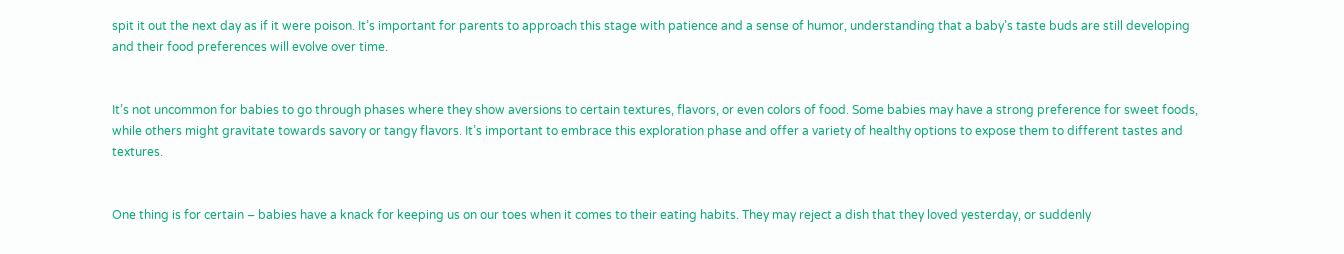spit it out the next day as if it were poison. It’s important for parents to approach this stage with patience and a sense of humor, understanding that a baby’s taste buds are still developing and their food preferences will evolve over time.


It’s not uncommon for babies to go through phases where they show aversions to certain textures, flavors, or even colors of food. Some babies may have a strong preference for sweet foods, while others might gravitate towards savory or tangy flavors. It’s important to embrace this exploration phase and offer a variety of healthy options to expose them to different tastes and textures.


One thing is for certain – babies have a knack for keeping us on our toes when it comes to their eating habits. They may reject a dish that they loved yesterday, or suddenly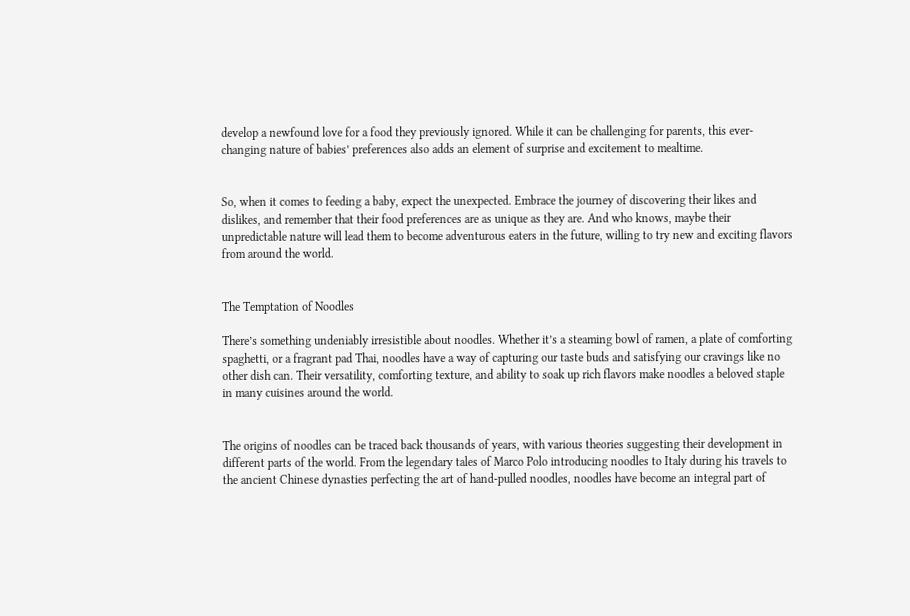develop a newfound love for a food they previously ignored. While it can be challenging for parents, this ever-changing nature of babies’ preferences also adds an element of surprise and excitement to mealtime.


So, when it comes to feeding a baby, expect the unexpected. Embrace the journey of discovering their likes and dislikes, and remember that their food preferences are as unique as they are. And who knows, maybe their unpredictable nature will lead them to become adventurous eaters in the future, willing to try new and exciting flavors from around the world.


The Temptation of Noodles

There’s something undeniably irresistible about noodles. Whether it’s a steaming bowl of ramen, a plate of comforting spaghetti, or a fragrant pad Thai, noodles have a way of capturing our taste buds and satisfying our cravings like no other dish can. Their versatility, comforting texture, and ability to soak up rich flavors make noodles a beloved staple in many cuisines around the world.


The origins of noodles can be traced back thousands of years, with various theories suggesting their development in different parts of the world. From the legendary tales of Marco Polo introducing noodles to Italy during his travels to the ancient Chinese dynasties perfecting the art of hand-pulled noodles, noodles have become an integral part of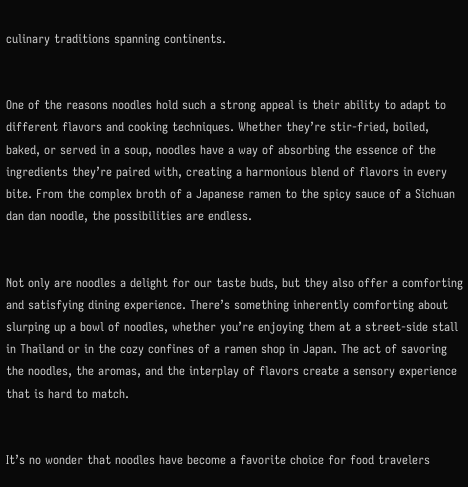culinary traditions spanning continents.


One of the reasons noodles hold such a strong appeal is their ability to adapt to different flavors and cooking techniques. Whether they’re stir-fried, boiled, baked, or served in a soup, noodles have a way of absorbing the essence of the ingredients they’re paired with, creating a harmonious blend of flavors in every bite. From the complex broth of a Japanese ramen to the spicy sauce of a Sichuan dan dan noodle, the possibilities are endless.


Not only are noodles a delight for our taste buds, but they also offer a comforting and satisfying dining experience. There’s something inherently comforting about slurping up a bowl of noodles, whether you’re enjoying them at a street-side stall in Thailand or in the cozy confines of a ramen shop in Japan. The act of savoring the noodles, the aromas, and the interplay of flavors create a sensory experience that is hard to match.


It’s no wonder that noodles have become a favorite choice for food travelers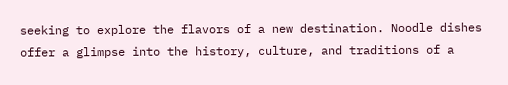seeking to explore the flavors of a new destination. Noodle dishes offer a glimpse into the history, culture, and traditions of a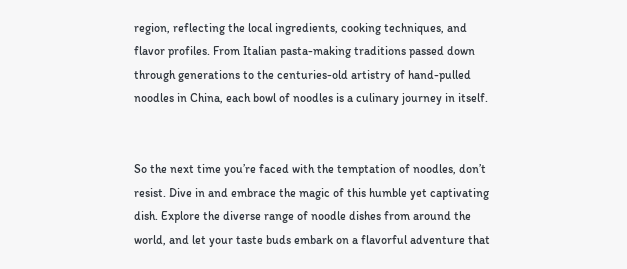region, reflecting the local ingredients, cooking techniques, and flavor profiles. From Italian pasta-making traditions passed down through generations to the centuries-old artistry of hand-pulled noodles in China, each bowl of noodles is a culinary journey in itself.


So the next time you’re faced with the temptation of noodles, don’t resist. Dive in and embrace the magic of this humble yet captivating dish. Explore the diverse range of noodle dishes from around the world, and let your taste buds embark on a flavorful adventure that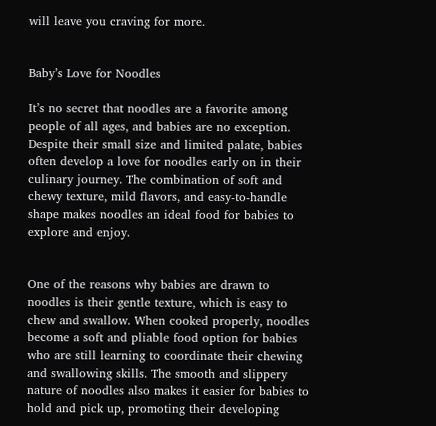will leave you craving for more.


Baby’s Love for Noodles

It’s no secret that noodles are a favorite among people of all ages, and babies are no exception. Despite their small size and limited palate, babies often develop a love for noodles early on in their culinary journey. The combination of soft and chewy texture, mild flavors, and easy-to-handle shape makes noodles an ideal food for babies to explore and enjoy.


One of the reasons why babies are drawn to noodles is their gentle texture, which is easy to chew and swallow. When cooked properly, noodles become a soft and pliable food option for babies who are still learning to coordinate their chewing and swallowing skills. The smooth and slippery nature of noodles also makes it easier for babies to hold and pick up, promoting their developing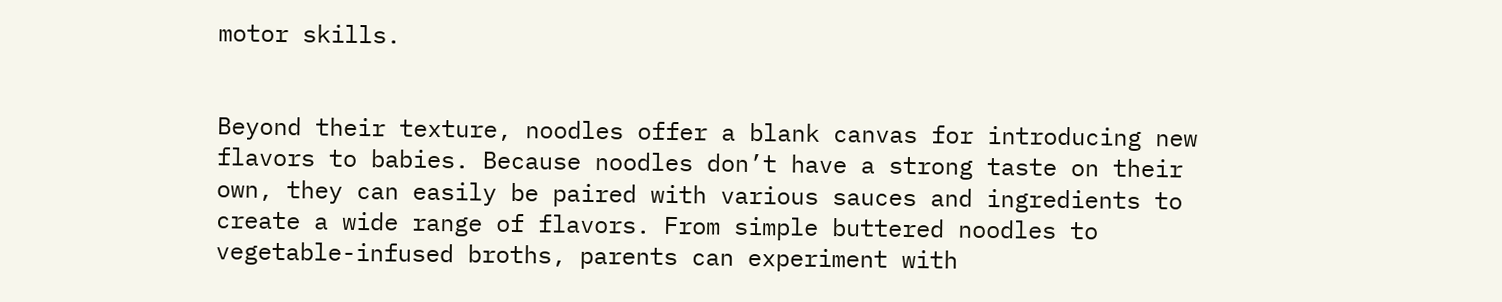motor skills.


Beyond their texture, noodles offer a blank canvas for introducing new flavors to babies. Because noodles don’t have a strong taste on their own, they can easily be paired with various sauces and ingredients to create a wide range of flavors. From simple buttered noodles to vegetable-infused broths, parents can experiment with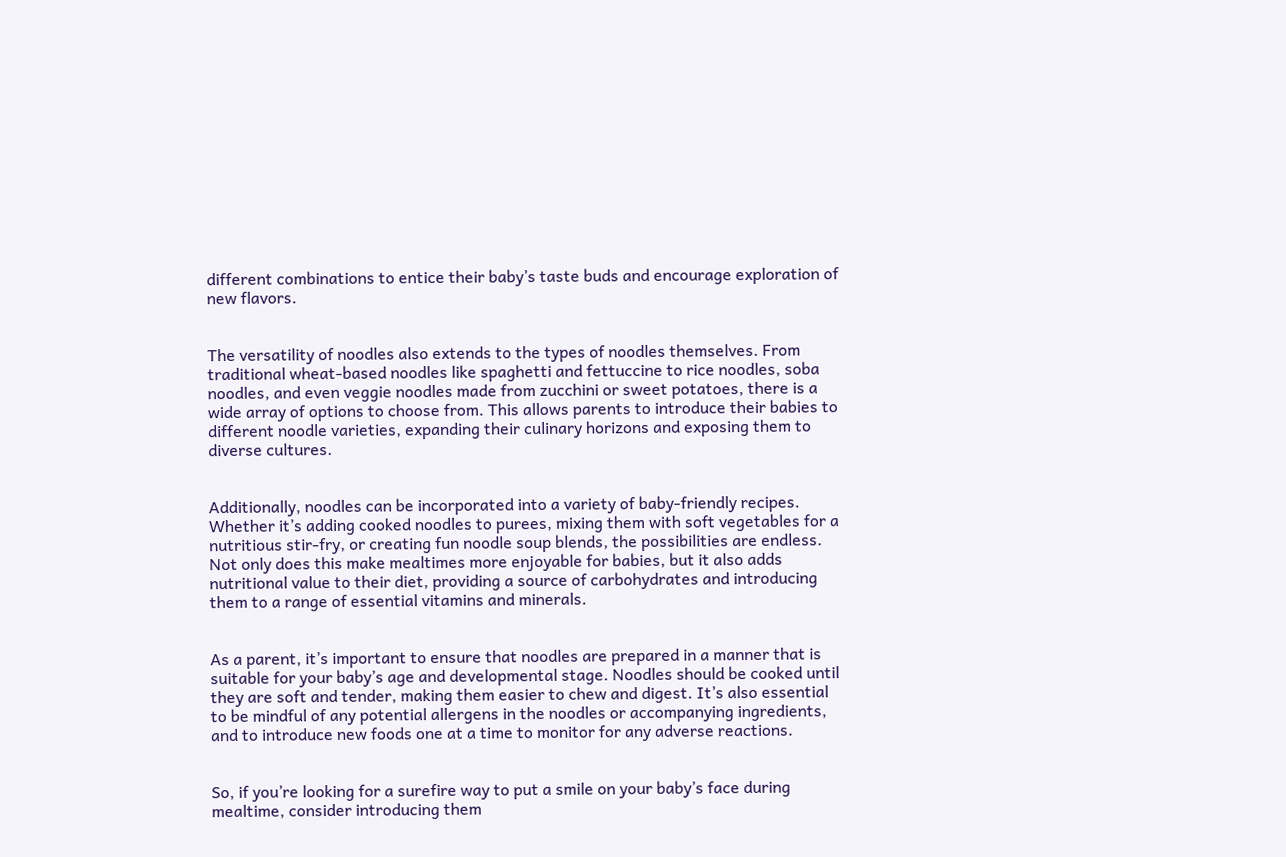different combinations to entice their baby’s taste buds and encourage exploration of new flavors.


The versatility of noodles also extends to the types of noodles themselves. From traditional wheat-based noodles like spaghetti and fettuccine to rice noodles, soba noodles, and even veggie noodles made from zucchini or sweet potatoes, there is a wide array of options to choose from. This allows parents to introduce their babies to different noodle varieties, expanding their culinary horizons and exposing them to diverse cultures.


Additionally, noodles can be incorporated into a variety of baby-friendly recipes. Whether it’s adding cooked noodles to purees, mixing them with soft vegetables for a nutritious stir-fry, or creating fun noodle soup blends, the possibilities are endless. Not only does this make mealtimes more enjoyable for babies, but it also adds nutritional value to their diet, providing a source of carbohydrates and introducing them to a range of essential vitamins and minerals.


As a parent, it’s important to ensure that noodles are prepared in a manner that is suitable for your baby’s age and developmental stage. Noodles should be cooked until they are soft and tender, making them easier to chew and digest. It’s also essential to be mindful of any potential allergens in the noodles or accompanying ingredients, and to introduce new foods one at a time to monitor for any adverse reactions.


So, if you’re looking for a surefire way to put a smile on your baby’s face during mealtime, consider introducing them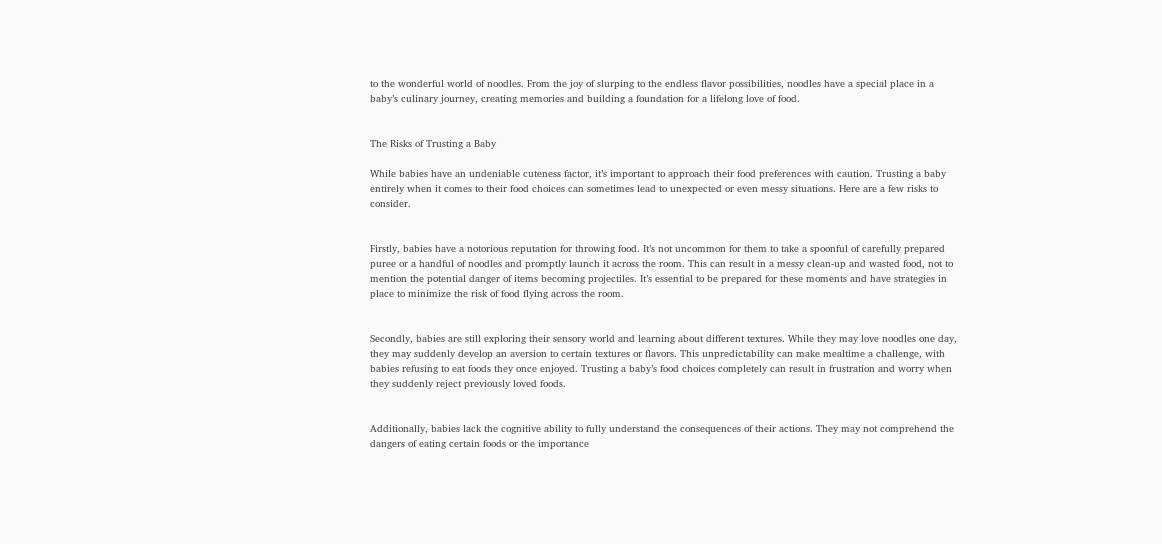to the wonderful world of noodles. From the joy of slurping to the endless flavor possibilities, noodles have a special place in a baby’s culinary journey, creating memories and building a foundation for a lifelong love of food.


The Risks of Trusting a Baby

While babies have an undeniable cuteness factor, it’s important to approach their food preferences with caution. Trusting a baby entirely when it comes to their food choices can sometimes lead to unexpected or even messy situations. Here are a few risks to consider.


Firstly, babies have a notorious reputation for throwing food. It’s not uncommon for them to take a spoonful of carefully prepared puree or a handful of noodles and promptly launch it across the room. This can result in a messy clean-up and wasted food, not to mention the potential danger of items becoming projectiles. It’s essential to be prepared for these moments and have strategies in place to minimize the risk of food flying across the room.


Secondly, babies are still exploring their sensory world and learning about different textures. While they may love noodles one day, they may suddenly develop an aversion to certain textures or flavors. This unpredictability can make mealtime a challenge, with babies refusing to eat foods they once enjoyed. Trusting a baby’s food choices completely can result in frustration and worry when they suddenly reject previously loved foods.


Additionally, babies lack the cognitive ability to fully understand the consequences of their actions. They may not comprehend the dangers of eating certain foods or the importance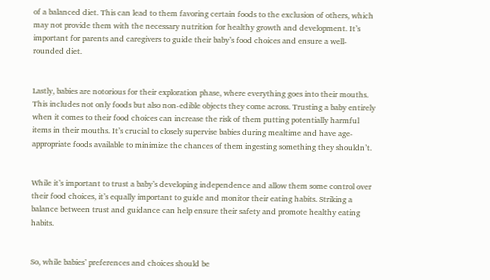of a balanced diet. This can lead to them favoring certain foods to the exclusion of others, which may not provide them with the necessary nutrition for healthy growth and development. It’s important for parents and caregivers to guide their baby’s food choices and ensure a well-rounded diet.


Lastly, babies are notorious for their exploration phase, where everything goes into their mouths. This includes not only foods but also non-edible objects they come across. Trusting a baby entirely when it comes to their food choices can increase the risk of them putting potentially harmful items in their mouths. It’s crucial to closely supervise babies during mealtime and have age-appropriate foods available to minimize the chances of them ingesting something they shouldn’t.


While it’s important to trust a baby’s developing independence and allow them some control over their food choices, it’s equally important to guide and monitor their eating habits. Striking a balance between trust and guidance can help ensure their safety and promote healthy eating habits.


So, while babies’ preferences and choices should be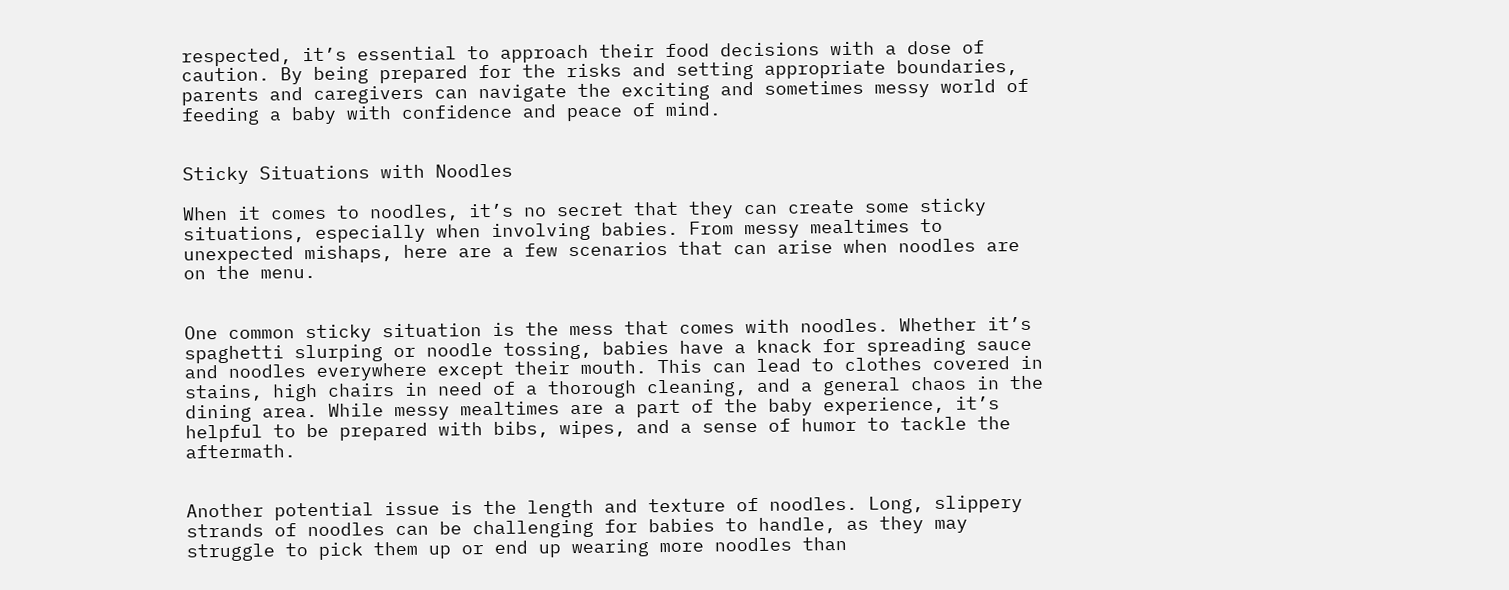respected, it’s essential to approach their food decisions with a dose of caution. By being prepared for the risks and setting appropriate boundaries, parents and caregivers can navigate the exciting and sometimes messy world of feeding a baby with confidence and peace of mind.


Sticky Situations with Noodles

When it comes to noodles, it’s no secret that they can create some sticky situations, especially when involving babies. From messy mealtimes to unexpected mishaps, here are a few scenarios that can arise when noodles are on the menu.


One common sticky situation is the mess that comes with noodles. Whether it’s spaghetti slurping or noodle tossing, babies have a knack for spreading sauce and noodles everywhere except their mouth. This can lead to clothes covered in stains, high chairs in need of a thorough cleaning, and a general chaos in the dining area. While messy mealtimes are a part of the baby experience, it’s helpful to be prepared with bibs, wipes, and a sense of humor to tackle the aftermath.


Another potential issue is the length and texture of noodles. Long, slippery strands of noodles can be challenging for babies to handle, as they may struggle to pick them up or end up wearing more noodles than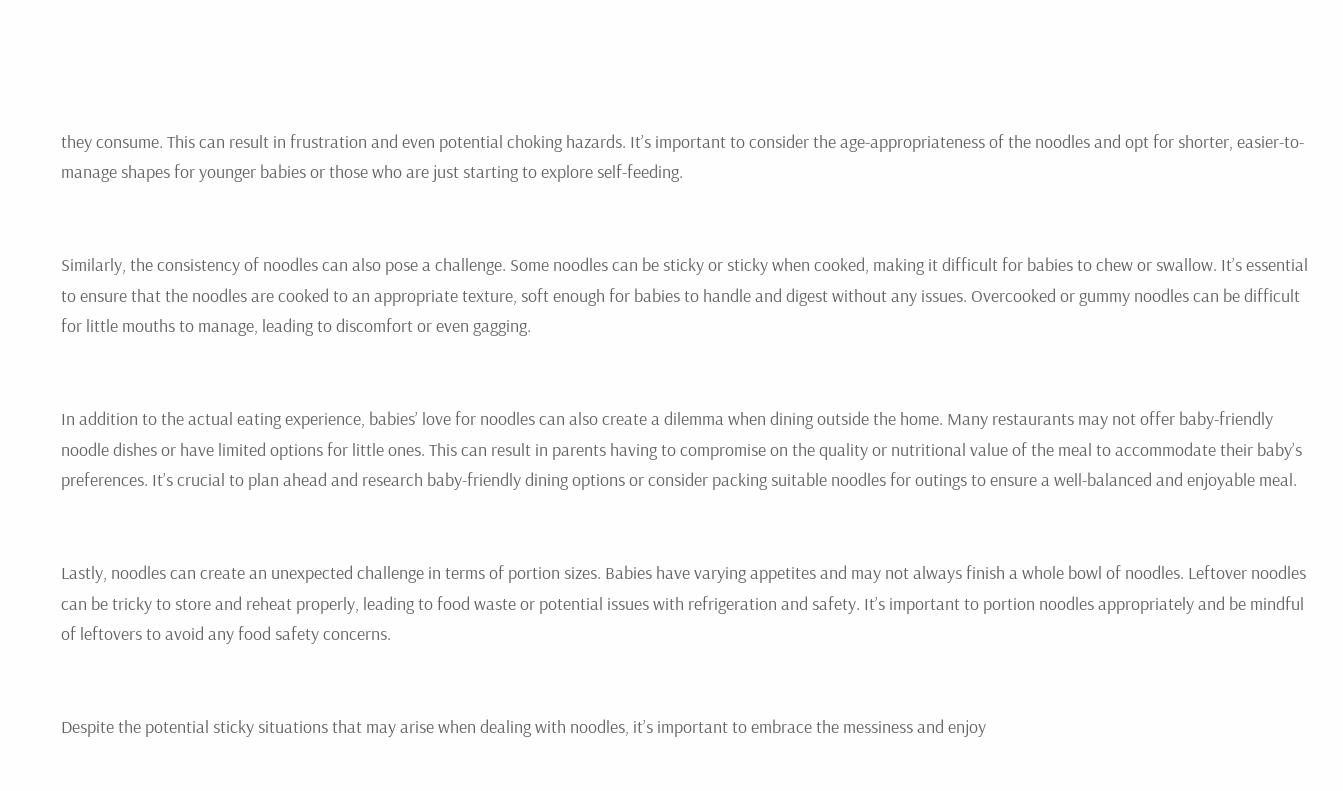they consume. This can result in frustration and even potential choking hazards. It’s important to consider the age-appropriateness of the noodles and opt for shorter, easier-to-manage shapes for younger babies or those who are just starting to explore self-feeding.


Similarly, the consistency of noodles can also pose a challenge. Some noodles can be sticky or sticky when cooked, making it difficult for babies to chew or swallow. It’s essential to ensure that the noodles are cooked to an appropriate texture, soft enough for babies to handle and digest without any issues. Overcooked or gummy noodles can be difficult for little mouths to manage, leading to discomfort or even gagging.


In addition to the actual eating experience, babies’ love for noodles can also create a dilemma when dining outside the home. Many restaurants may not offer baby-friendly noodle dishes or have limited options for little ones. This can result in parents having to compromise on the quality or nutritional value of the meal to accommodate their baby’s preferences. It’s crucial to plan ahead and research baby-friendly dining options or consider packing suitable noodles for outings to ensure a well-balanced and enjoyable meal.


Lastly, noodles can create an unexpected challenge in terms of portion sizes. Babies have varying appetites and may not always finish a whole bowl of noodles. Leftover noodles can be tricky to store and reheat properly, leading to food waste or potential issues with refrigeration and safety. It’s important to portion noodles appropriately and be mindful of leftovers to avoid any food safety concerns.


Despite the potential sticky situations that may arise when dealing with noodles, it’s important to embrace the messiness and enjoy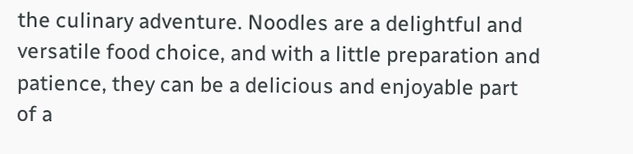the culinary adventure. Noodles are a delightful and versatile food choice, and with a little preparation and patience, they can be a delicious and enjoyable part of a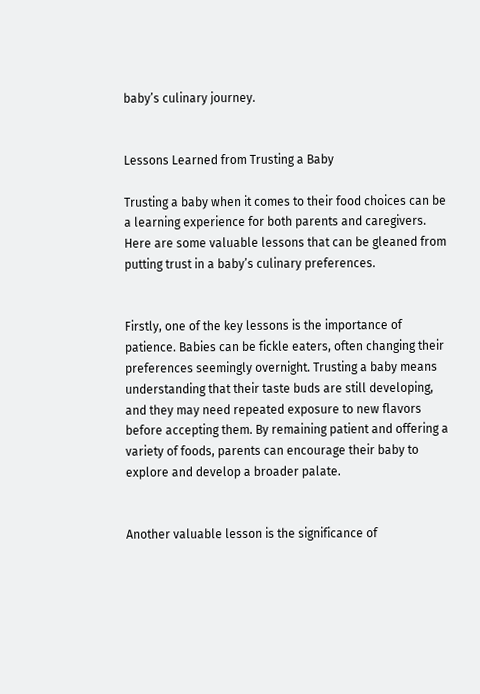baby’s culinary journey.


Lessons Learned from Trusting a Baby

Trusting a baby when it comes to their food choices can be a learning experience for both parents and caregivers. Here are some valuable lessons that can be gleaned from putting trust in a baby’s culinary preferences.


Firstly, one of the key lessons is the importance of patience. Babies can be fickle eaters, often changing their preferences seemingly overnight. Trusting a baby means understanding that their taste buds are still developing, and they may need repeated exposure to new flavors before accepting them. By remaining patient and offering a variety of foods, parents can encourage their baby to explore and develop a broader palate.


Another valuable lesson is the significance of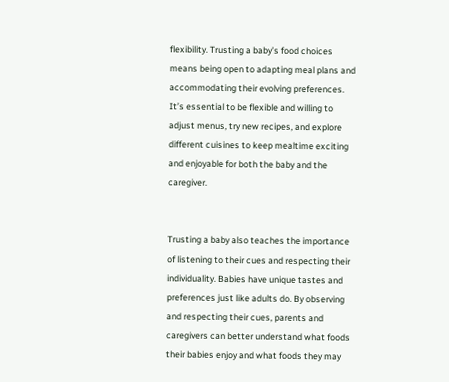flexibility. Trusting a baby’s food choices means being open to adapting meal plans and accommodating their evolving preferences. It’s essential to be flexible and willing to adjust menus, try new recipes, and explore different cuisines to keep mealtime exciting and enjoyable for both the baby and the caregiver.


Trusting a baby also teaches the importance of listening to their cues and respecting their individuality. Babies have unique tastes and preferences just like adults do. By observing and respecting their cues, parents and caregivers can better understand what foods their babies enjoy and what foods they may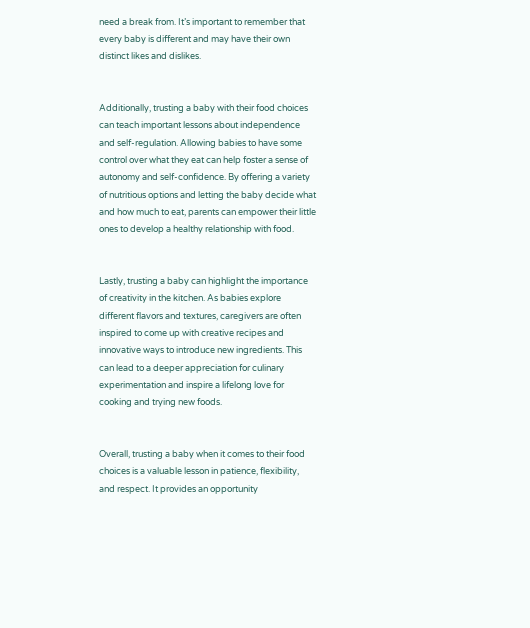need a break from. It’s important to remember that every baby is different and may have their own distinct likes and dislikes.


Additionally, trusting a baby with their food choices can teach important lessons about independence and self-regulation. Allowing babies to have some control over what they eat can help foster a sense of autonomy and self-confidence. By offering a variety of nutritious options and letting the baby decide what and how much to eat, parents can empower their little ones to develop a healthy relationship with food.


Lastly, trusting a baby can highlight the importance of creativity in the kitchen. As babies explore different flavors and textures, caregivers are often inspired to come up with creative recipes and innovative ways to introduce new ingredients. This can lead to a deeper appreciation for culinary experimentation and inspire a lifelong love for cooking and trying new foods.


Overall, trusting a baby when it comes to their food choices is a valuable lesson in patience, flexibility, and respect. It provides an opportunity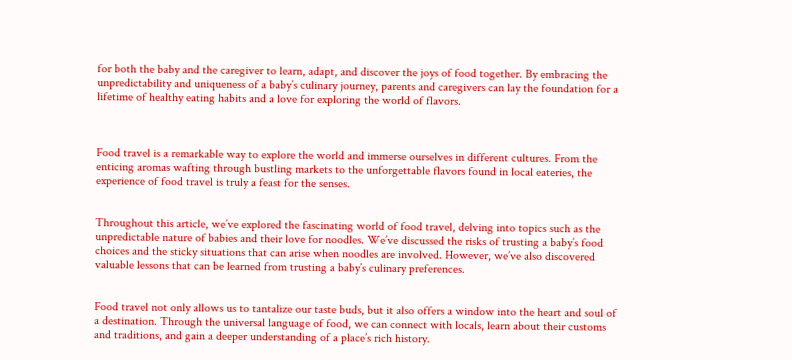for both the baby and the caregiver to learn, adapt, and discover the joys of food together. By embracing the unpredictability and uniqueness of a baby’s culinary journey, parents and caregivers can lay the foundation for a lifetime of healthy eating habits and a love for exploring the world of flavors.



Food travel is a remarkable way to explore the world and immerse ourselves in different cultures. From the enticing aromas wafting through bustling markets to the unforgettable flavors found in local eateries, the experience of food travel is truly a feast for the senses.


Throughout this article, we’ve explored the fascinating world of food travel, delving into topics such as the unpredictable nature of babies and their love for noodles. We’ve discussed the risks of trusting a baby’s food choices and the sticky situations that can arise when noodles are involved. However, we’ve also discovered valuable lessons that can be learned from trusting a baby’s culinary preferences.


Food travel not only allows us to tantalize our taste buds, but it also offers a window into the heart and soul of a destination. Through the universal language of food, we can connect with locals, learn about their customs and traditions, and gain a deeper understanding of a place’s rich history.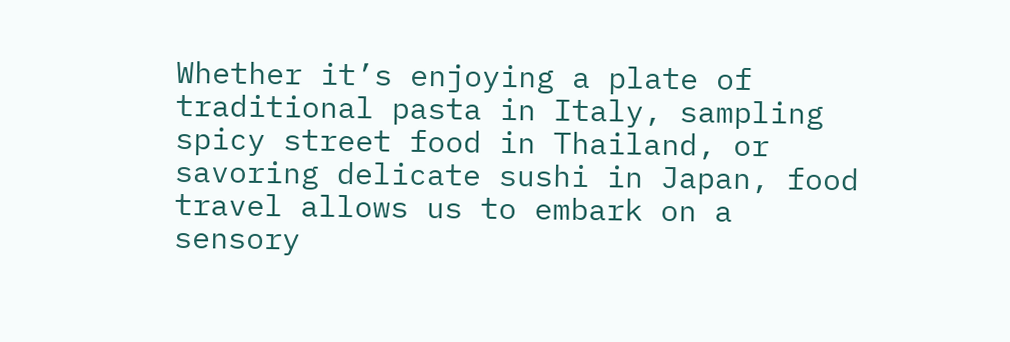Whether it’s enjoying a plate of traditional pasta in Italy, sampling spicy street food in Thailand, or savoring delicate sushi in Japan, food travel allows us to embark on a sensory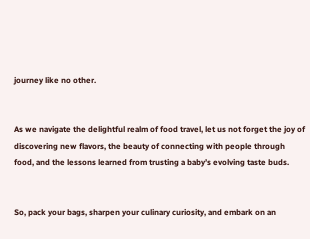journey like no other.


As we navigate the delightful realm of food travel, let us not forget the joy of discovering new flavors, the beauty of connecting with people through food, and the lessons learned from trusting a baby’s evolving taste buds.


So, pack your bags, sharpen your culinary curiosity, and embark on an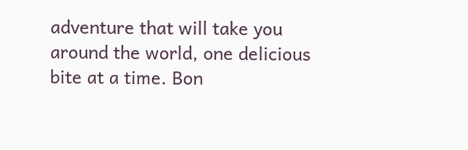adventure that will take you around the world, one delicious bite at a time. Bon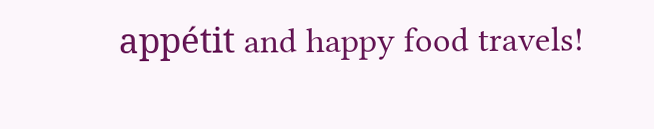appétit and happy food travels!